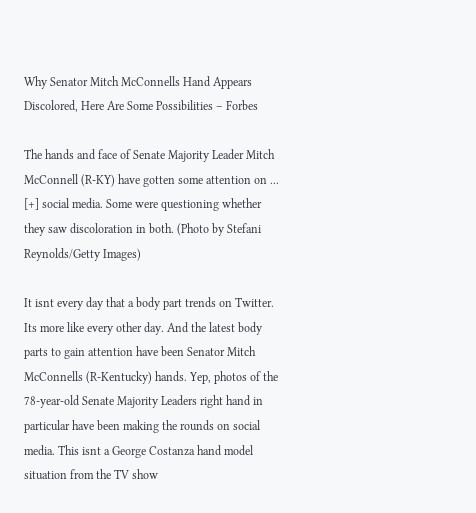Why Senator Mitch McConnells Hand Appears Discolored, Here Are Some Possibilities – Forbes

The hands and face of Senate Majority Leader Mitch McConnell (R-KY) have gotten some attention on ... [+] social media. Some were questioning whether they saw discoloration in both. (Photo by Stefani Reynolds/Getty Images)

It isnt every day that a body part trends on Twitter. Its more like every other day. And the latest body parts to gain attention have been Senator Mitch McConnells (R-Kentucky) hands. Yep, photos of the 78-year-old Senate Majority Leaders right hand in particular have been making the rounds on social media. This isnt a George Costanza hand model situation from the TV show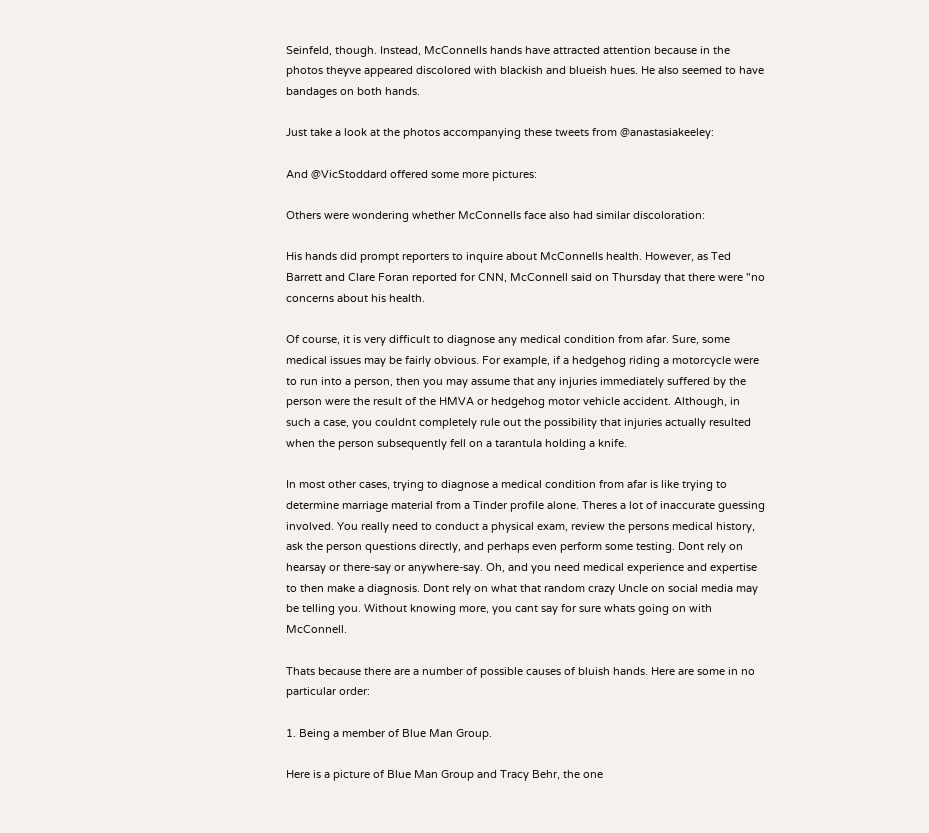Seinfeld, though. Instead, McConnells hands have attracted attention because in the photos theyve appeared discolored with blackish and blueish hues. He also seemed to have bandages on both hands.

Just take a look at the photos accompanying these tweets from @anastasiakeeley:

And @VicStoddard offered some more pictures:

Others were wondering whether McConnells face also had similar discoloration:

His hands did prompt reporters to inquire about McConnells health. However, as Ted Barrett and Clare Foran reported for CNN, McConnell said on Thursday that there were "no concerns about his health.

Of course, it is very difficult to diagnose any medical condition from afar. Sure, some medical issues may be fairly obvious. For example, if a hedgehog riding a motorcycle were to run into a person, then you may assume that any injuries immediately suffered by the person were the result of the HMVA or hedgehog motor vehicle accident. Although, in such a case, you couldnt completely rule out the possibility that injuries actually resulted when the person subsequently fell on a tarantula holding a knife.

In most other cases, trying to diagnose a medical condition from afar is like trying to determine marriage material from a Tinder profile alone. Theres a lot of inaccurate guessing involved. You really need to conduct a physical exam, review the persons medical history, ask the person questions directly, and perhaps even perform some testing. Dont rely on hearsay or there-say or anywhere-say. Oh, and you need medical experience and expertise to then make a diagnosis. Dont rely on what that random crazy Uncle on social media may be telling you. Without knowing more, you cant say for sure whats going on with McConnell.

Thats because there are a number of possible causes of bluish hands. Here are some in no particular order:

1. Being a member of Blue Man Group.

Here is a picture of Blue Man Group and Tracy Behr, the one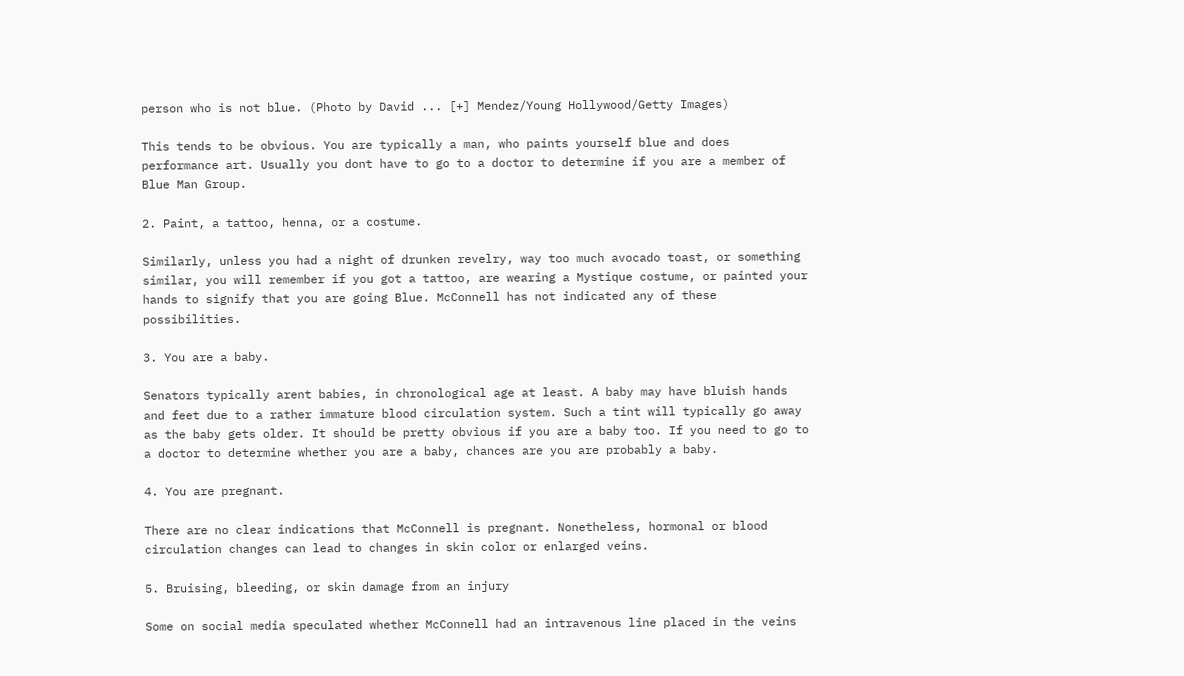person who is not blue. (Photo by David ... [+] Mendez/Young Hollywood/Getty Images)

This tends to be obvious. You are typically a man, who paints yourself blue and does performance art. Usually you dont have to go to a doctor to determine if you are a member of Blue Man Group.

2. Paint, a tattoo, henna, or a costume.

Similarly, unless you had a night of drunken revelry, way too much avocado toast, or something similar, you will remember if you got a tattoo, are wearing a Mystique costume, or painted your hands to signify that you are going Blue. McConnell has not indicated any of these possibilities.

3. You are a baby.

Senators typically arent babies, in chronological age at least. A baby may have bluish hands and feet due to a rather immature blood circulation system. Such a tint will typically go away as the baby gets older. It should be pretty obvious if you are a baby too. If you need to go to a doctor to determine whether you are a baby, chances are you are probably a baby.

4. You are pregnant.

There are no clear indications that McConnell is pregnant. Nonetheless, hormonal or blood circulation changes can lead to changes in skin color or enlarged veins.

5. Bruising, bleeding, or skin damage from an injury

Some on social media speculated whether McConnell had an intravenous line placed in the veins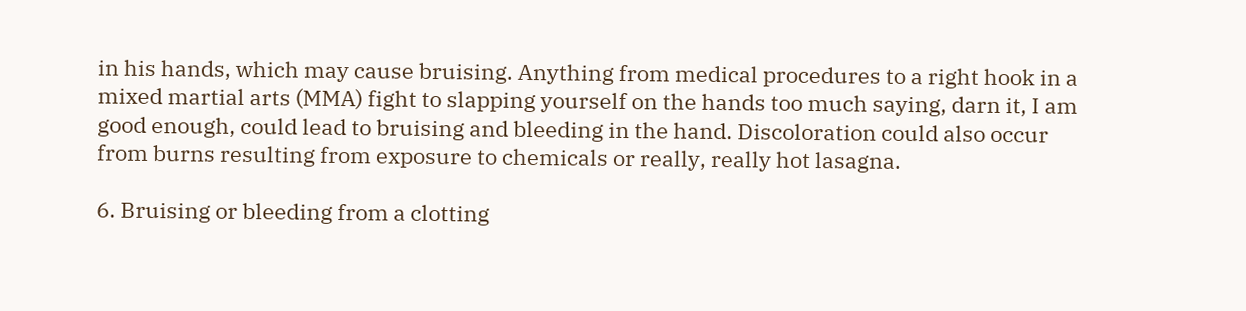in his hands, which may cause bruising. Anything from medical procedures to a right hook in a mixed martial arts (MMA) fight to slapping yourself on the hands too much saying, darn it, I am good enough, could lead to bruising and bleeding in the hand. Discoloration could also occur from burns resulting from exposure to chemicals or really, really hot lasagna.

6. Bruising or bleeding from a clotting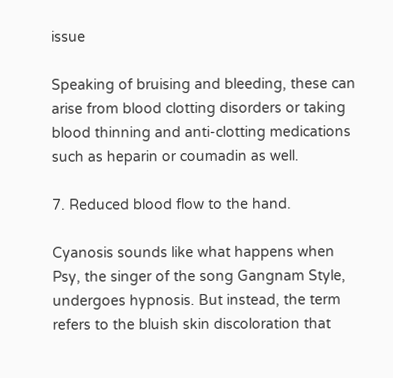issue

Speaking of bruising and bleeding, these can arise from blood clotting disorders or taking blood thinning and anti-clotting medications such as heparin or coumadin as well.

7. Reduced blood flow to the hand.

Cyanosis sounds like what happens when Psy, the singer of the song Gangnam Style, undergoes hypnosis. But instead, the term refers to the bluish skin discoloration that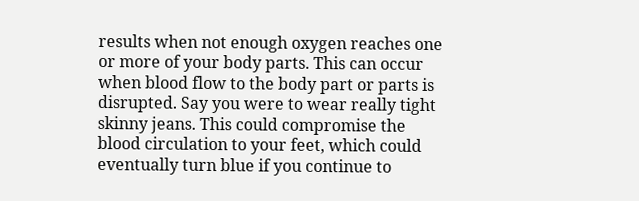results when not enough oxygen reaches one or more of your body parts. This can occur when blood flow to the body part or parts is disrupted. Say you were to wear really tight skinny jeans. This could compromise the blood circulation to your feet, which could eventually turn blue if you continue to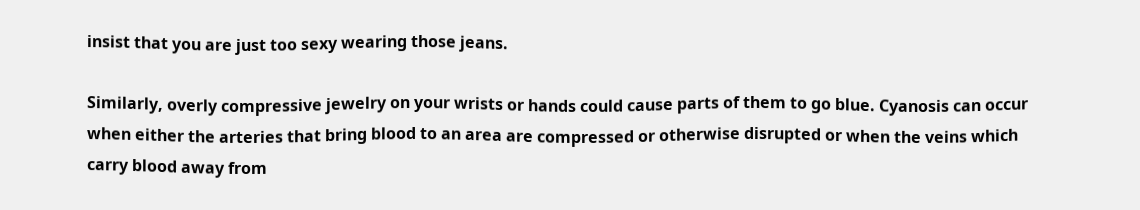insist that you are just too sexy wearing those jeans.

Similarly, overly compressive jewelry on your wrists or hands could cause parts of them to go blue. Cyanosis can occur when either the arteries that bring blood to an area are compressed or otherwise disrupted or when the veins which carry blood away from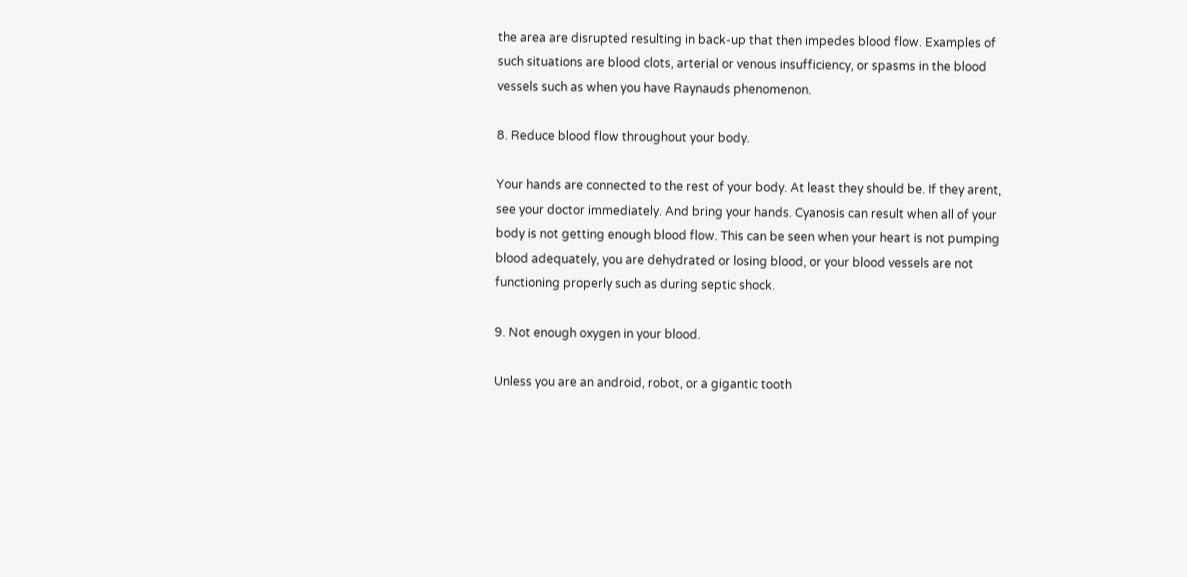the area are disrupted resulting in back-up that then impedes blood flow. Examples of such situations are blood clots, arterial or venous insufficiency, or spasms in the blood vessels such as when you have Raynauds phenomenon.

8. Reduce blood flow throughout your body.

Your hands are connected to the rest of your body. At least they should be. If they arent, see your doctor immediately. And bring your hands. Cyanosis can result when all of your body is not getting enough blood flow. This can be seen when your heart is not pumping blood adequately, you are dehydrated or losing blood, or your blood vessels are not functioning properly such as during septic shock.

9. Not enough oxygen in your blood.

Unless you are an android, robot, or a gigantic tooth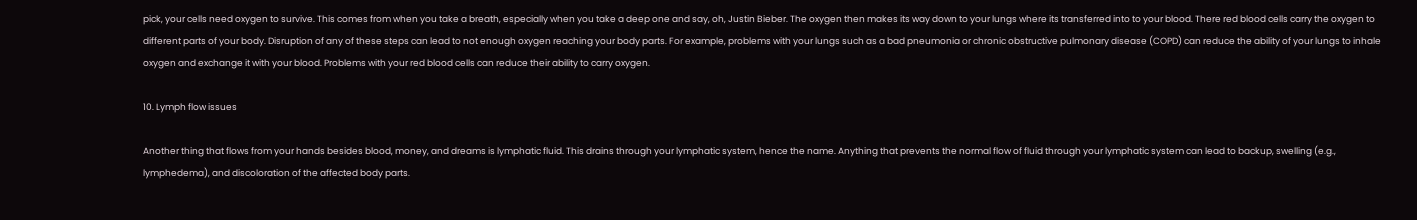pick, your cells need oxygen to survive. This comes from when you take a breath, especially when you take a deep one and say, oh, Justin Bieber. The oxygen then makes its way down to your lungs where its transferred into to your blood. There red blood cells carry the oxygen to different parts of your body. Disruption of any of these steps can lead to not enough oxygen reaching your body parts. For example, problems with your lungs such as a bad pneumonia or chronic obstructive pulmonary disease (COPD) can reduce the ability of your lungs to inhale oxygen and exchange it with your blood. Problems with your red blood cells can reduce their ability to carry oxygen.

10. Lymph flow issues

Another thing that flows from your hands besides blood, money, and dreams is lymphatic fluid. This drains through your lymphatic system, hence the name. Anything that prevents the normal flow of fluid through your lymphatic system can lead to backup, swelling (e.g., lymphedema), and discoloration of the affected body parts.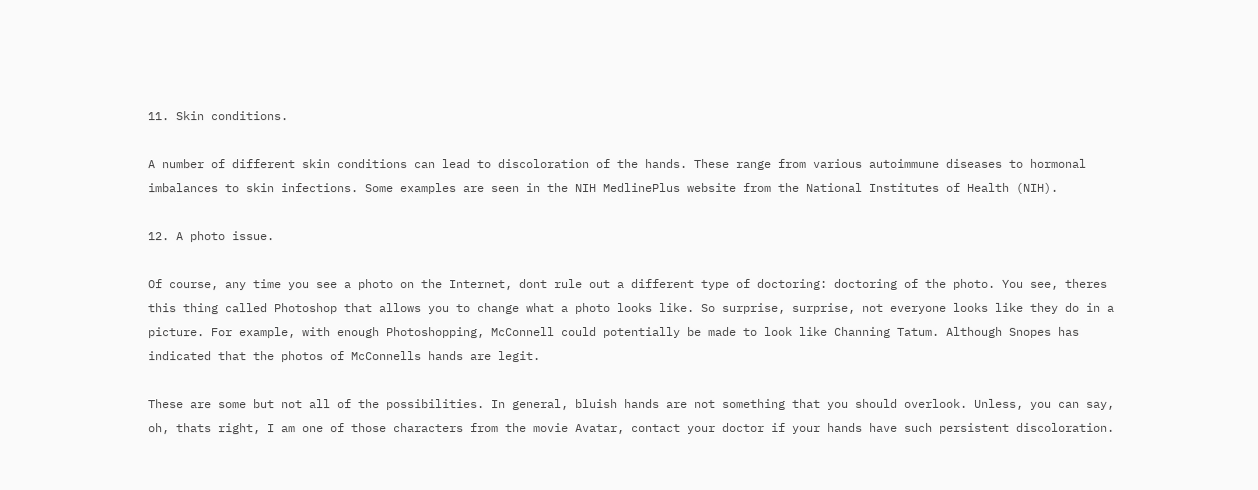11. Skin conditions.

A number of different skin conditions can lead to discoloration of the hands. These range from various autoimmune diseases to hormonal imbalances to skin infections. Some examples are seen in the NIH MedlinePlus website from the National Institutes of Health (NIH).

12. A photo issue.

Of course, any time you see a photo on the Internet, dont rule out a different type of doctoring: doctoring of the photo. You see, theres this thing called Photoshop that allows you to change what a photo looks like. So surprise, surprise, not everyone looks like they do in a picture. For example, with enough Photoshopping, McConnell could potentially be made to look like Channing Tatum. Although Snopes has indicated that the photos of McConnells hands are legit.

These are some but not all of the possibilities. In general, bluish hands are not something that you should overlook. Unless, you can say, oh, thats right, I am one of those characters from the movie Avatar, contact your doctor if your hands have such persistent discoloration.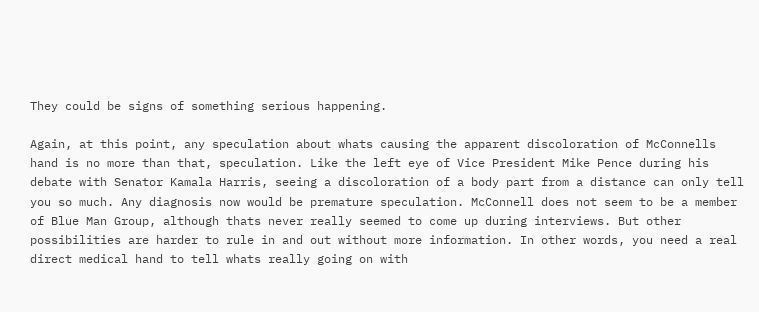They could be signs of something serious happening.

Again, at this point, any speculation about whats causing the apparent discoloration of McConnells hand is no more than that, speculation. Like the left eye of Vice President Mike Pence during his debate with Senator Kamala Harris, seeing a discoloration of a body part from a distance can only tell you so much. Any diagnosis now would be premature speculation. McConnell does not seem to be a member of Blue Man Group, although thats never really seemed to come up during interviews. But other possibilities are harder to rule in and out without more information. In other words, you need a real direct medical hand to tell whats really going on with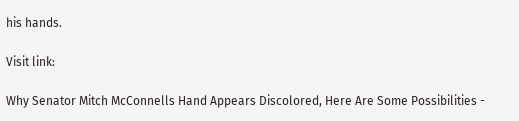his hands.

Visit link:

Why Senator Mitch McConnells Hand Appears Discolored, Here Are Some Possibilities -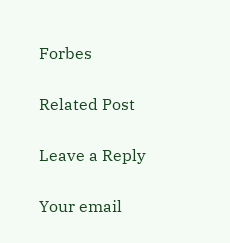Forbes

Related Post

Leave a Reply

Your email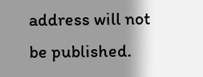address will not be published.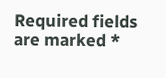Required fields are marked *